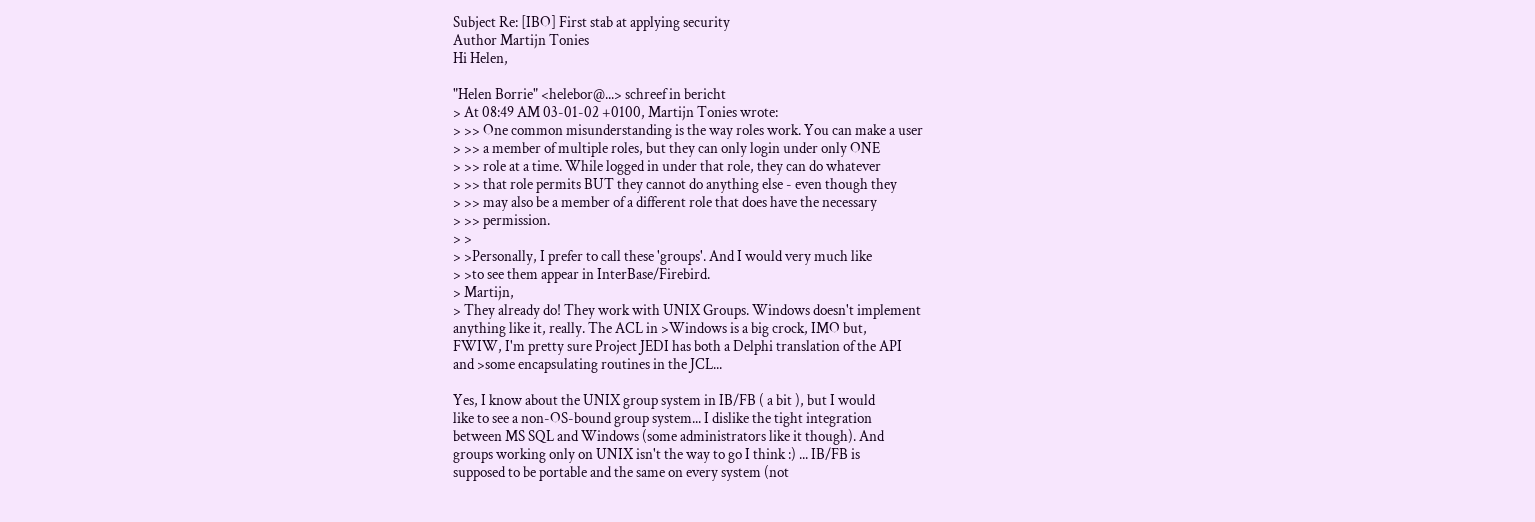Subject Re: [IBO] First stab at applying security
Author Martijn Tonies
Hi Helen,

"Helen Borrie" <helebor@...> schreef in bericht
> At 08:49 AM 03-01-02 +0100, Martijn Tonies wrote:
> >> One common misunderstanding is the way roles work. You can make a user
> >> a member of multiple roles, but they can only login under only ONE
> >> role at a time. While logged in under that role, they can do whatever
> >> that role permits BUT they cannot do anything else - even though they
> >> may also be a member of a different role that does have the necessary
> >> permission.
> >
> >Personally, I prefer to call these 'groups'. And I would very much like
> >to see them appear in InterBase/Firebird.
> Martijn,
> They already do! They work with UNIX Groups. Windows doesn't implement
anything like it, really. The ACL in >Windows is a big crock, IMO but,
FWIW, I'm pretty sure Project JEDI has both a Delphi translation of the API
and >some encapsulating routines in the JCL...

Yes, I know about the UNIX group system in IB/FB ( a bit ), but I would
like to see a non-OS-bound group system... I dislike the tight integration
between MS SQL and Windows (some administrators like it though). And
groups working only on UNIX isn't the way to go I think :) ... IB/FB is
supposed to be portable and the same on every system (not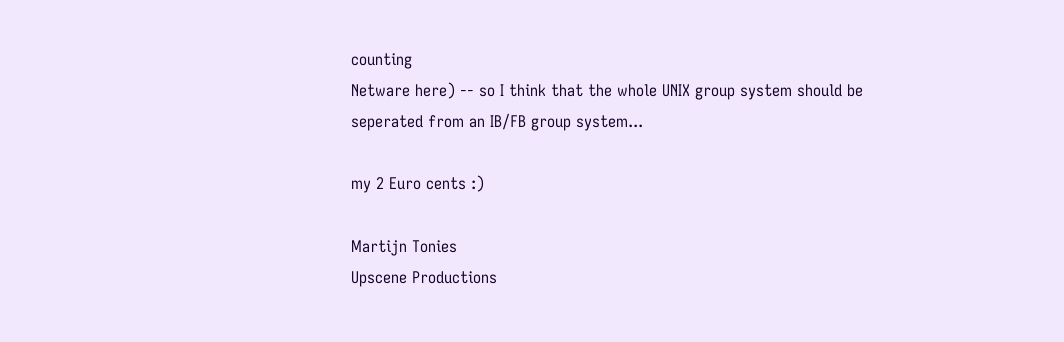counting
Netware here) -- so I think that the whole UNIX group system should be
seperated from an IB/FB group system...

my 2 Euro cents :)

Martijn Tonies
Upscene Productions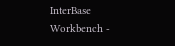InterBase Workbench -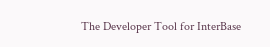The Developer Tool for InterBase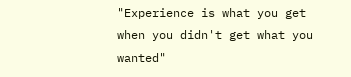"Experience is what you get when you didn't get what you wanted"